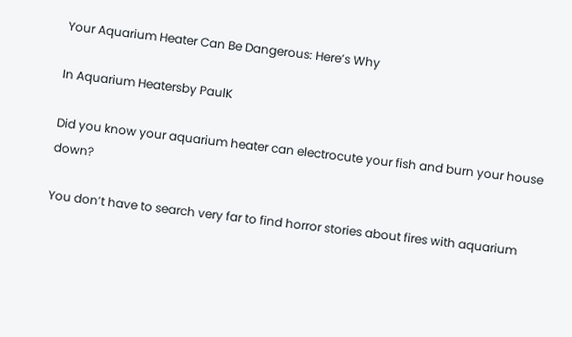Your Aquarium Heater Can Be Dangerous: Here’s Why

In Aquarium Heatersby PaulK

Did you know your aquarium heater can electrocute your fish and burn your house down?

You don’t have to search very far to find horror stories about fires with aquarium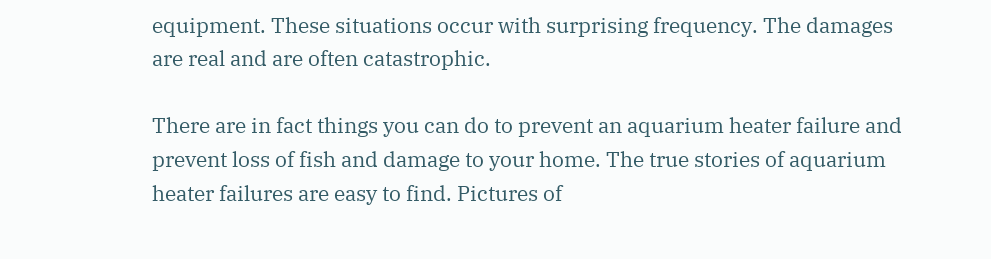equipment. These situations occur with surprising frequency. The damages are real and are often catastrophic.

There are in fact things you can do to prevent an aquarium heater failure and prevent loss of fish and damage to your home. The true stories of aquarium heater failures are easy to find. Pictures of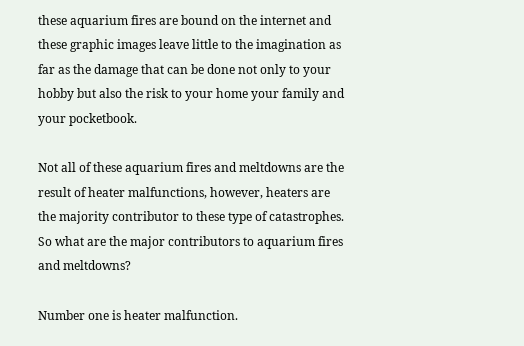these aquarium fires are bound on the internet and these graphic images leave little to the imagination as far as the damage that can be done not only to your hobby but also the risk to your home your family and your pocketbook.

Not all of these aquarium fires and meltdowns are the result of heater malfunctions, however, heaters are the majority contributor to these type of catastrophes. So what are the major contributors to aquarium fires and meltdowns?

Number one is heater malfunction.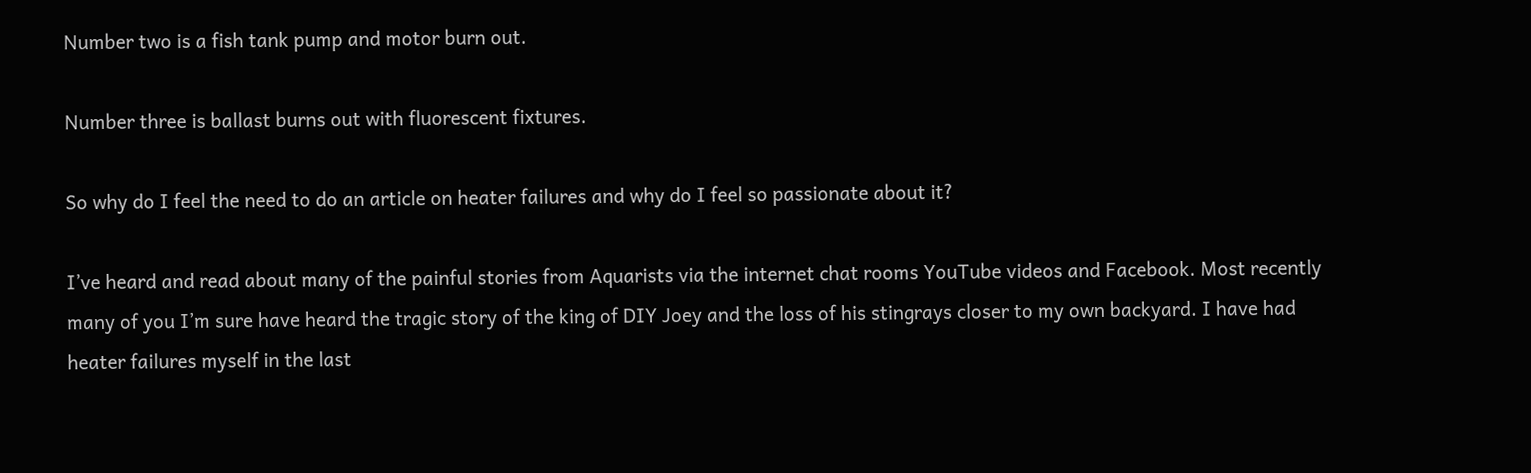Number two is a fish tank pump and motor burn out.

Number three is ballast burns out with fluorescent fixtures.

So why do I feel the need to do an article on heater failures and why do I feel so passionate about it?

I’ve heard and read about many of the painful stories from Aquarists via the internet chat rooms YouTube videos and Facebook. Most recently many of you I’m sure have heard the tragic story of the king of DIY Joey and the loss of his stingrays closer to my own backyard. I have had heater failures myself in the last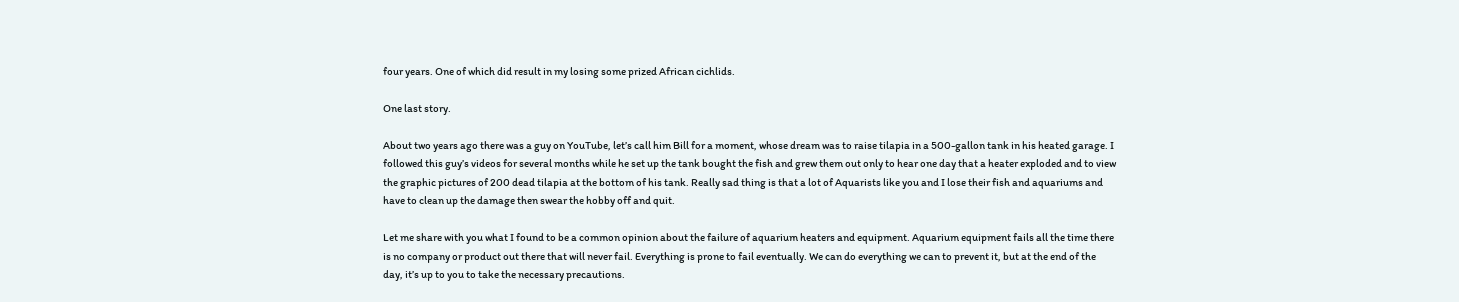four years. One of which did result in my losing some prized African cichlids.

One last story.

About two years ago there was a guy on YouTube, let’s call him Bill for a moment, whose dream was to raise tilapia in a 500-gallon tank in his heated garage. I followed this guy’s videos for several months while he set up the tank bought the fish and grew them out only to hear one day that a heater exploded and to view the graphic pictures of 200 dead tilapia at the bottom of his tank. Really sad thing is that a lot of Aquarists like you and I lose their fish and aquariums and have to clean up the damage then swear the hobby off and quit.

Let me share with you what I found to be a common opinion about the failure of aquarium heaters and equipment. Aquarium equipment fails all the time there is no company or product out there that will never fail. Everything is prone to fail eventually. We can do everything we can to prevent it, but at the end of the day, it’s up to you to take the necessary precautions.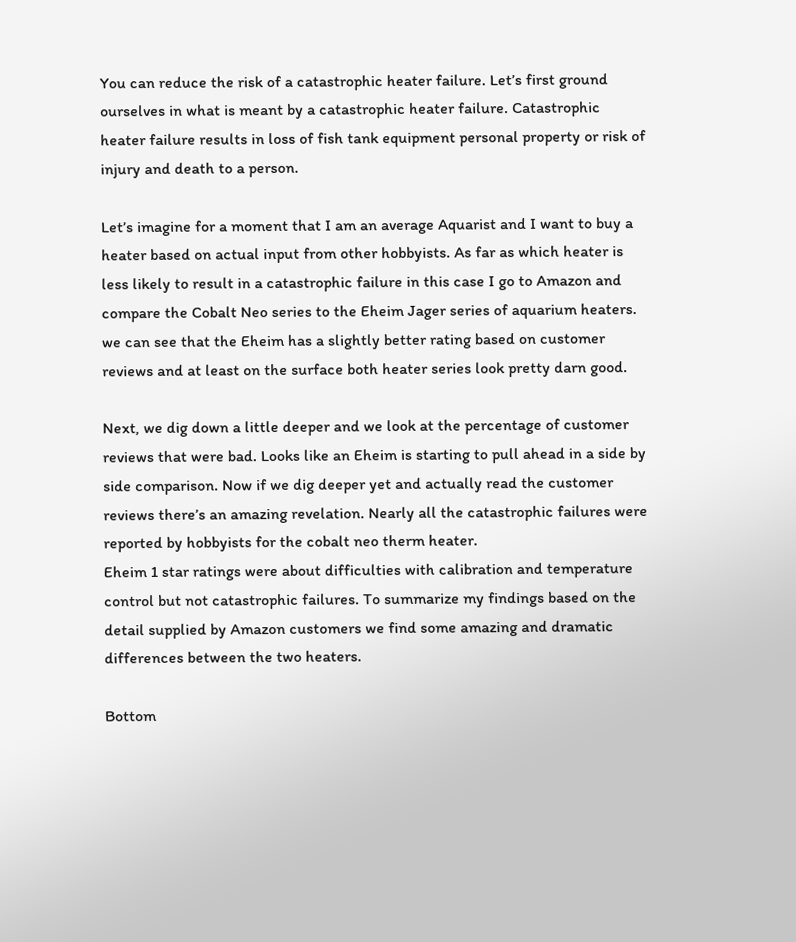You can reduce the risk of a catastrophic heater failure. Let’s first ground ourselves in what is meant by a catastrophic heater failure. Catastrophic heater failure results in loss of fish tank equipment personal property or risk of injury and death to a person.

Let’s imagine for a moment that I am an average Aquarist and I want to buy a heater based on actual input from other hobbyists. As far as which heater is less likely to result in a catastrophic failure in this case I go to Amazon and compare the Cobalt Neo series to the Eheim Jager series of aquarium heaters. we can see that the Eheim has a slightly better rating based on customer reviews and at least on the surface both heater series look pretty darn good.

Next, we dig down a little deeper and we look at the percentage of customer reviews that were bad. Looks like an Eheim is starting to pull ahead in a side by side comparison. Now if we dig deeper yet and actually read the customer reviews there’s an amazing revelation. Nearly all the catastrophic failures were reported by hobbyists for the cobalt neo therm heater.
Eheim 1 star ratings were about difficulties with calibration and temperature control but not catastrophic failures. To summarize my findings based on the detail supplied by Amazon customers we find some amazing and dramatic differences between the two heaters.

Bottom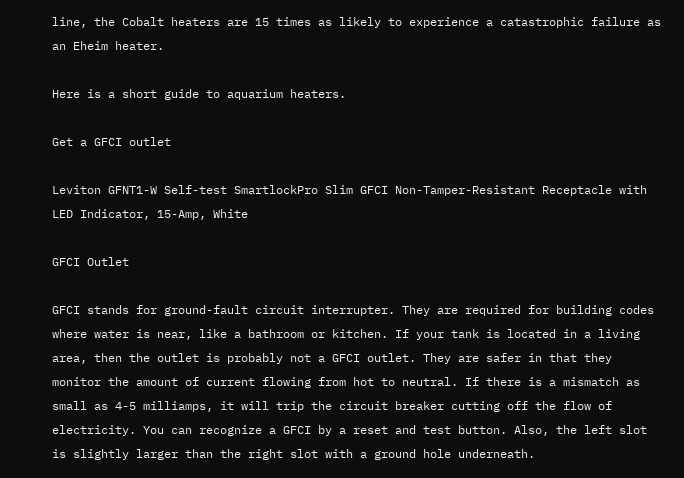line, the Cobalt heaters are 15 times as likely to experience a catastrophic failure as an Eheim heater.

Here is a short guide to aquarium heaters.

Get a GFCI outlet

Leviton GFNT1-W Self-test SmartlockPro Slim GFCI Non-Tamper-Resistant Receptacle with LED Indicator, 15-Amp, White

GFCI Outlet

GFCI stands for ground-fault circuit interrupter. They are required for building codes where water is near, like a bathroom or kitchen. If your tank is located in a living area, then the outlet is probably not a GFCI outlet. They are safer in that they monitor the amount of current flowing from hot to neutral. If there is a mismatch as small as 4-5 milliamps, it will trip the circuit breaker cutting off the flow of electricity. You can recognize a GFCI by a reset and test button. Also, the left slot is slightly larger than the right slot with a ground hole underneath.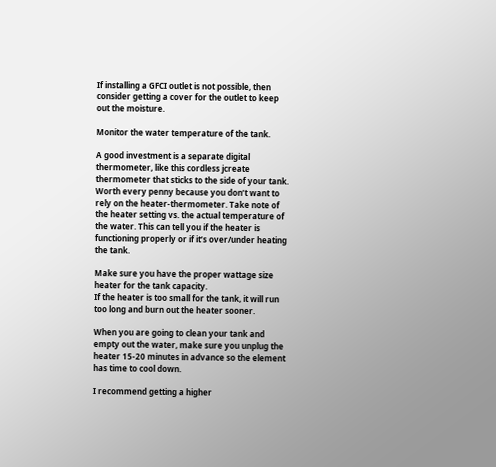If installing a GFCI outlet is not possible, then consider getting a cover for the outlet to keep out the moisture.

Monitor the water temperature of the tank.

A good investment is a separate digital thermometer, like this cordless jcreate thermometer that sticks to the side of your tank. Worth every penny because you don’t want to rely on the heater-thermometer. Take note of the heater setting vs. the actual temperature of the water. This can tell you if the heater is functioning properly or if it’s over/under heating the tank.

Make sure you have the proper wattage size heater for the tank capacity.
If the heater is too small for the tank, it will run too long and burn out the heater sooner.

When you are going to clean your tank and empty out the water, make sure you unplug the heater 15-20 minutes in advance so the element has time to cool down.

I recommend getting a higher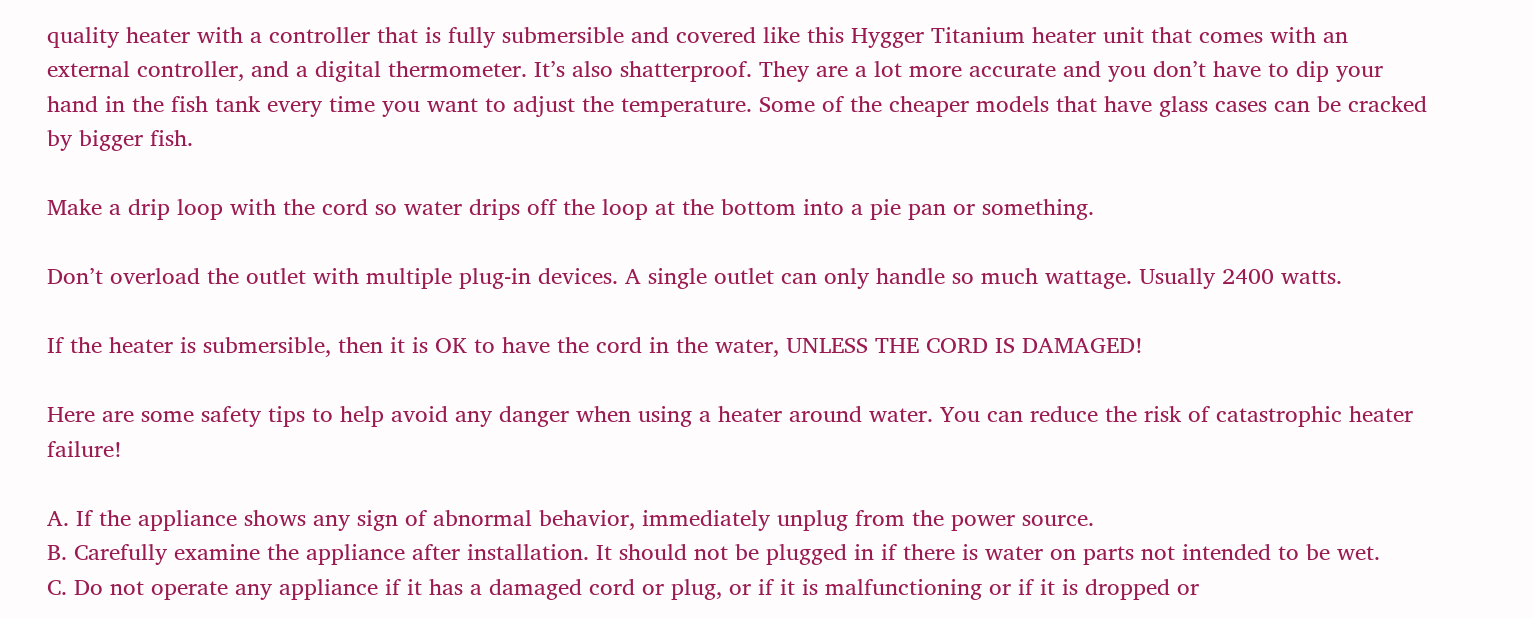quality heater with a controller that is fully submersible and covered like this Hygger Titanium heater unit that comes with an external controller, and a digital thermometer. It’s also shatterproof. They are a lot more accurate and you don’t have to dip your hand in the fish tank every time you want to adjust the temperature. Some of the cheaper models that have glass cases can be cracked by bigger fish.

Make a drip loop with the cord so water drips off the loop at the bottom into a pie pan or something.

Don’t overload the outlet with multiple plug-in devices. A single outlet can only handle so much wattage. Usually 2400 watts.

If the heater is submersible, then it is OK to have the cord in the water, UNLESS THE CORD IS DAMAGED!

Here are some safety tips to help avoid any danger when using a heater around water. You can reduce the risk of catastrophic heater failure!

A. If the appliance shows any sign of abnormal behavior, immediately unplug from the power source.
B. Carefully examine the appliance after installation. It should not be plugged in if there is water on parts not intended to be wet.
C. Do not operate any appliance if it has a damaged cord or plug, or if it is malfunctioning or if it is dropped or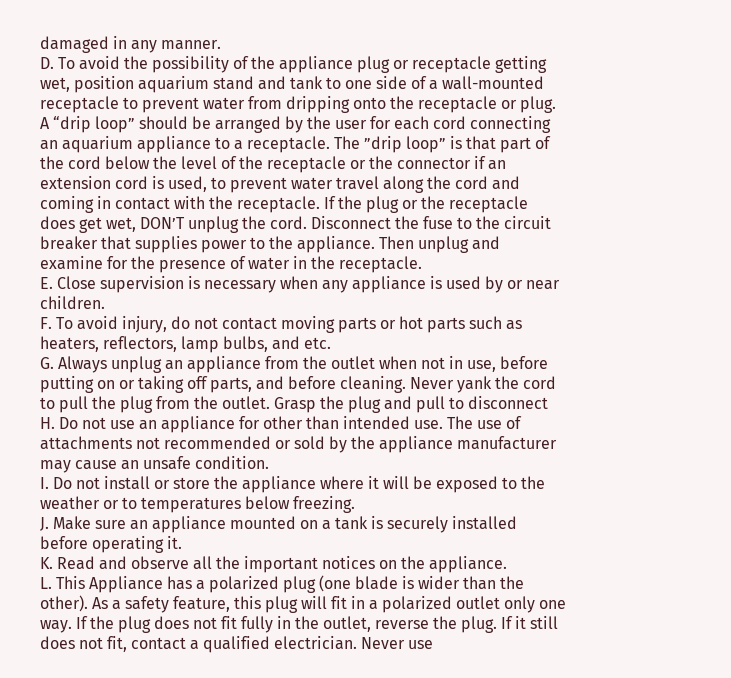damaged in any manner.
D. To avoid the possibility of the appliance plug or receptacle getting wet, position aquarium stand and tank to one side of a wall-mounted receptacle to prevent water from dripping onto the receptacle or plug. A “drip loop” should be arranged by the user for each cord connecting an aquarium appliance to a receptacle. The ”drip loop” is that part of the cord below the level of the receptacle or the connector if an extension cord is used, to prevent water travel along the cord and coming in contact with the receptacle. If the plug or the receptacle does get wet, DON’T unplug the cord. Disconnect the fuse to the circuit breaker that supplies power to the appliance. Then unplug and examine for the presence of water in the receptacle.
E. Close supervision is necessary when any appliance is used by or near children.
F. To avoid injury, do not contact moving parts or hot parts such as heaters, reflectors, lamp bulbs, and etc.
G. Always unplug an appliance from the outlet when not in use, before putting on or taking off parts, and before cleaning. Never yank the cord to pull the plug from the outlet. Grasp the plug and pull to disconnect
H. Do not use an appliance for other than intended use. The use of attachments not recommended or sold by the appliance manufacturer may cause an unsafe condition.
I. Do not install or store the appliance where it will be exposed to the weather or to temperatures below freezing.
J. Make sure an appliance mounted on a tank is securely installed before operating it.
K. Read and observe all the important notices on the appliance.
L. This Appliance has a polarized plug (one blade is wider than the other). As a safety feature, this plug will fit in a polarized outlet only one way. If the plug does not fit fully in the outlet, reverse the plug. If it still does not fit, contact a qualified electrician. Never use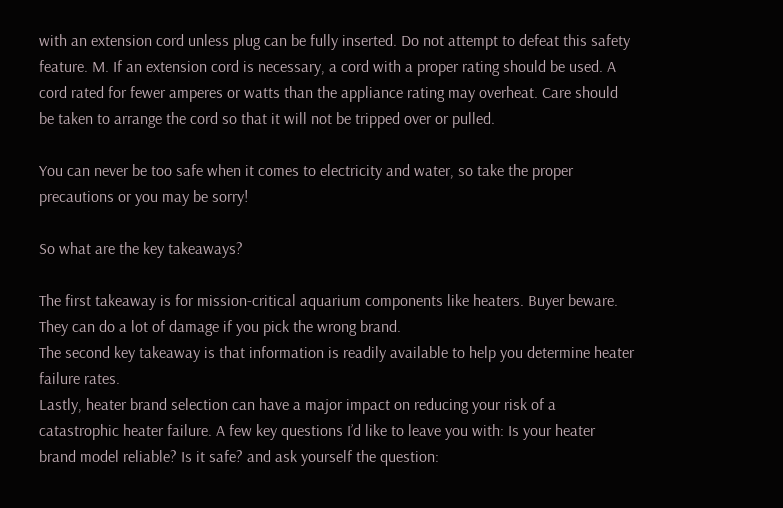with an extension cord unless plug can be fully inserted. Do not attempt to defeat this safety feature. M. If an extension cord is necessary, a cord with a proper rating should be used. A cord rated for fewer amperes or watts than the appliance rating may overheat. Care should be taken to arrange the cord so that it will not be tripped over or pulled.

You can never be too safe when it comes to electricity and water, so take the proper precautions or you may be sorry!

So what are the key takeaways?

The first takeaway is for mission-critical aquarium components like heaters. Buyer beware. They can do a lot of damage if you pick the wrong brand.
The second key takeaway is that information is readily available to help you determine heater failure rates.
Lastly, heater brand selection can have a major impact on reducing your risk of a catastrophic heater failure. A few key questions I’d like to leave you with: Is your heater brand model reliable? Is it safe? and ask yourself the question: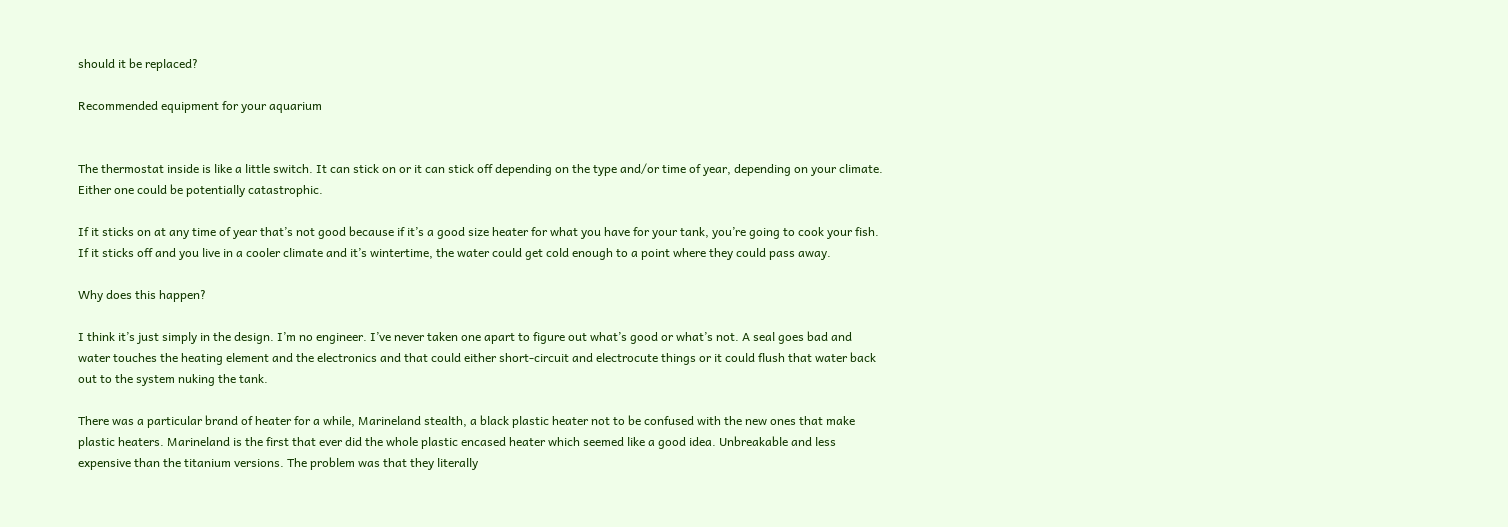should it be replaced?

Recommended equipment for your aquarium


The thermostat inside is like a little switch. It can stick on or it can stick off depending on the type and/or time of year, depending on your climate. Either one could be potentially catastrophic.

If it sticks on at any time of year that’s not good because if it’s a good size heater for what you have for your tank, you’re going to cook your fish. If it sticks off and you live in a cooler climate and it’s wintertime, the water could get cold enough to a point where they could pass away.

Why does this happen?

I think it’s just simply in the design. I’m no engineer. I’ve never taken one apart to figure out what’s good or what’s not. A seal goes bad and water touches the heating element and the electronics and that could either short-circuit and electrocute things or it could flush that water back out to the system nuking the tank.

There was a particular brand of heater for a while, Marineland stealth, a black plastic heater not to be confused with the new ones that make plastic heaters. Marineland is the first that ever did the whole plastic encased heater which seemed like a good idea. Unbreakable and less expensive than the titanium versions. The problem was that they literally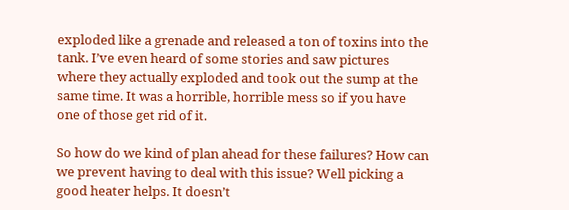exploded like a grenade and released a ton of toxins into the tank. I’ve even heard of some stories and saw pictures where they actually exploded and took out the sump at the same time. It was a horrible, horrible mess so if you have one of those get rid of it.

So how do we kind of plan ahead for these failures? How can we prevent having to deal with this issue? Well picking a good heater helps. It doesn’t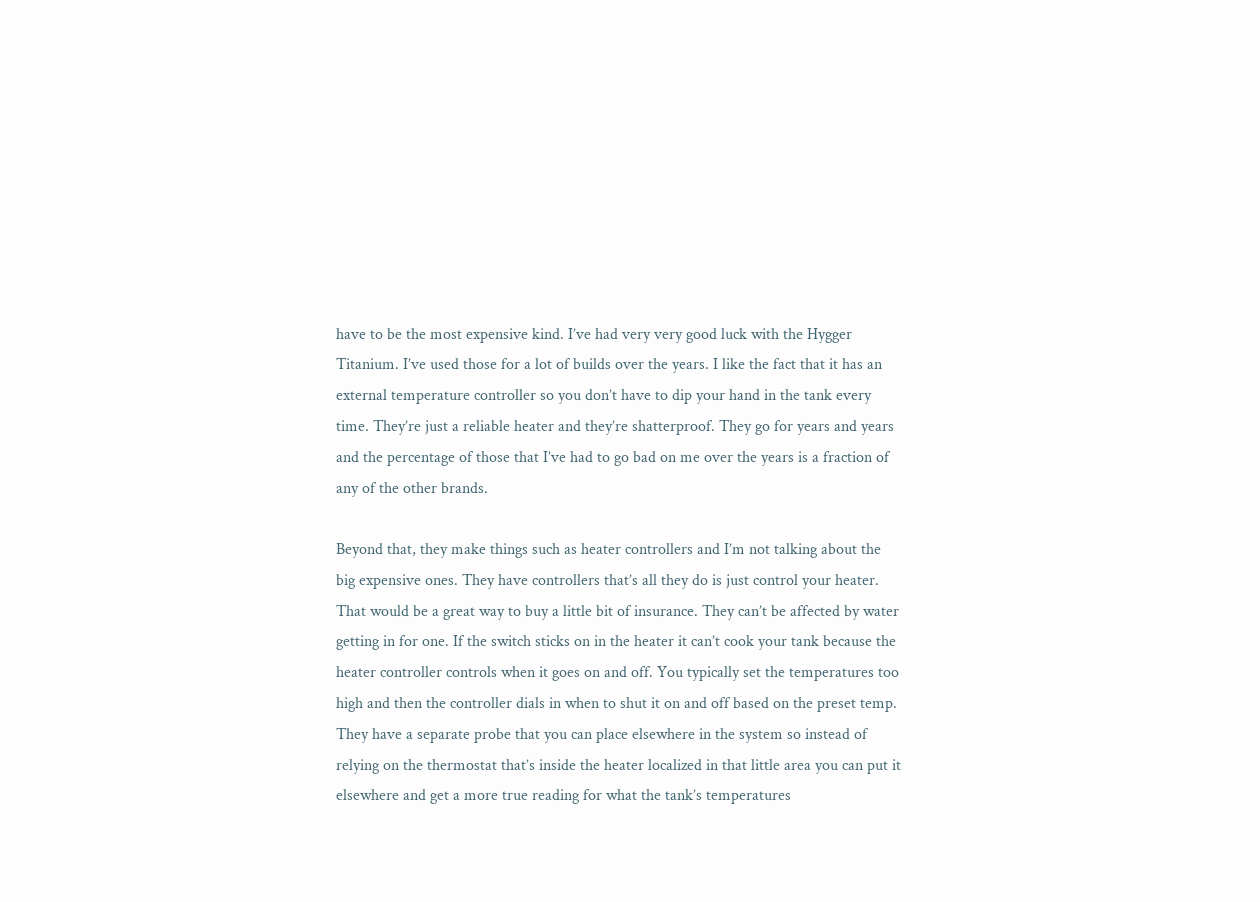have to be the most expensive kind. I’ve had very very good luck with the Hygger Titanium. I’ve used those for a lot of builds over the years. I like the fact that it has an external temperature controller so you don’t have to dip your hand in the tank every time. They’re just a reliable heater and they’re shatterproof. They go for years and years and the percentage of those that I’ve had to go bad on me over the years is a fraction of any of the other brands.

Beyond that, they make things such as heater controllers and I’m not talking about the big expensive ones. They have controllers that’s all they do is just control your heater. That would be a great way to buy a little bit of insurance. They can’t be affected by water getting in for one. If the switch sticks on in the heater it can’t cook your tank because the heater controller controls when it goes on and off. You typically set the temperatures too high and then the controller dials in when to shut it on and off based on the preset temp. They have a separate probe that you can place elsewhere in the system so instead of relying on the thermostat that’s inside the heater localized in that little area you can put it elsewhere and get a more true reading for what the tank’s temperatures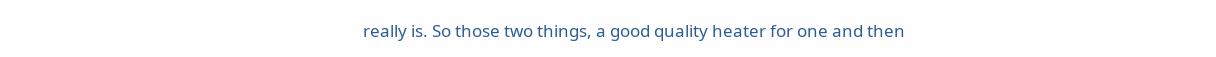really is. So those two things, a good quality heater for one and then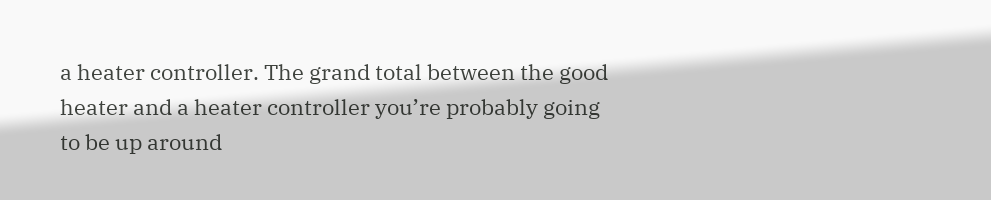a heater controller. The grand total between the good heater and a heater controller you’re probably going to be up around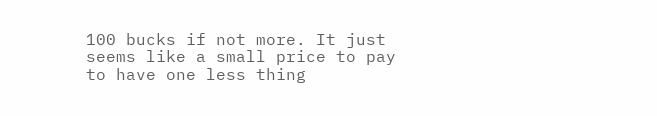100 bucks if not more. It just seems like a small price to pay to have one less thing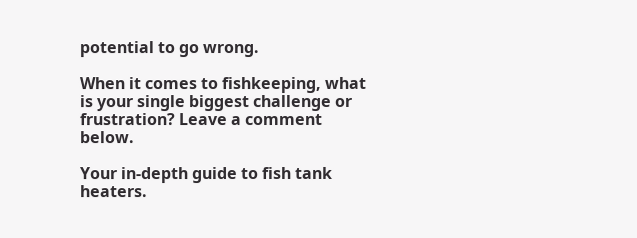potential to go wrong.

When it comes to fishkeeping, what is your single biggest challenge or frustration? Leave a comment below.

Your in-depth guide to fish tank heaters.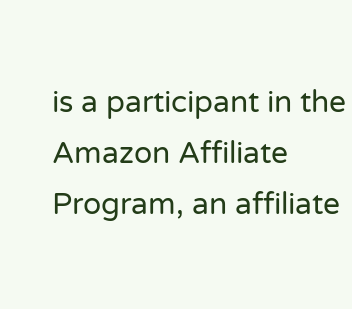is a participant in the Amazon Affiliate Program, an affiliate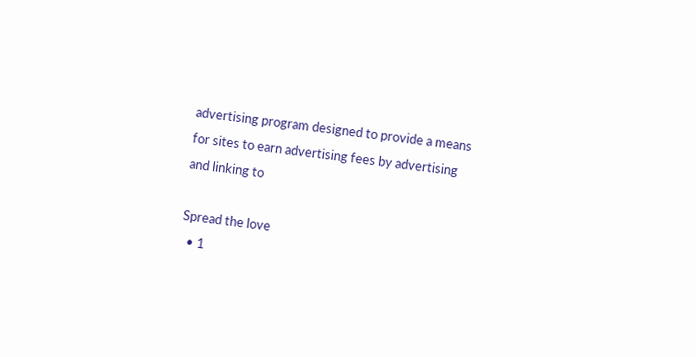advertising program designed to provide a means for sites to earn advertising fees by advertising and linking to

Spread the love
  • 1